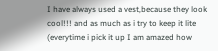I have always used a vest,because they look cool!!! and as much as i try to keep it lite (everytime i pick it up I am amazed how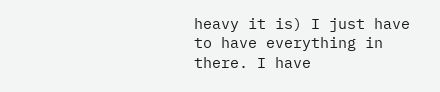heavy it is) I just have to have everything in there. I have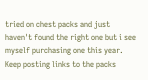tried on chest packs and just haven't found the right one but i see myself purchasing one this year.
Keep posting links to the packs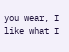you wear, I like what I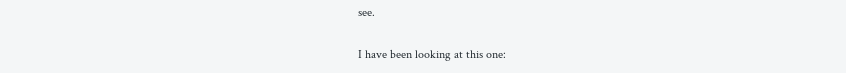see.

I have been looking at this one: